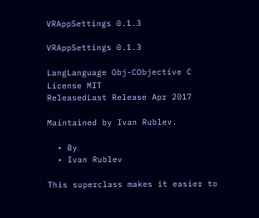VRAppSettings 0.1.3

VRAppSettings 0.1.3

LangLanguage Obj-CObjective C
License MIT
ReleasedLast Release Apr 2017

Maintained by Ivan Rublev.

  • By
  • Ivan Rublev

This superclass makes it easier to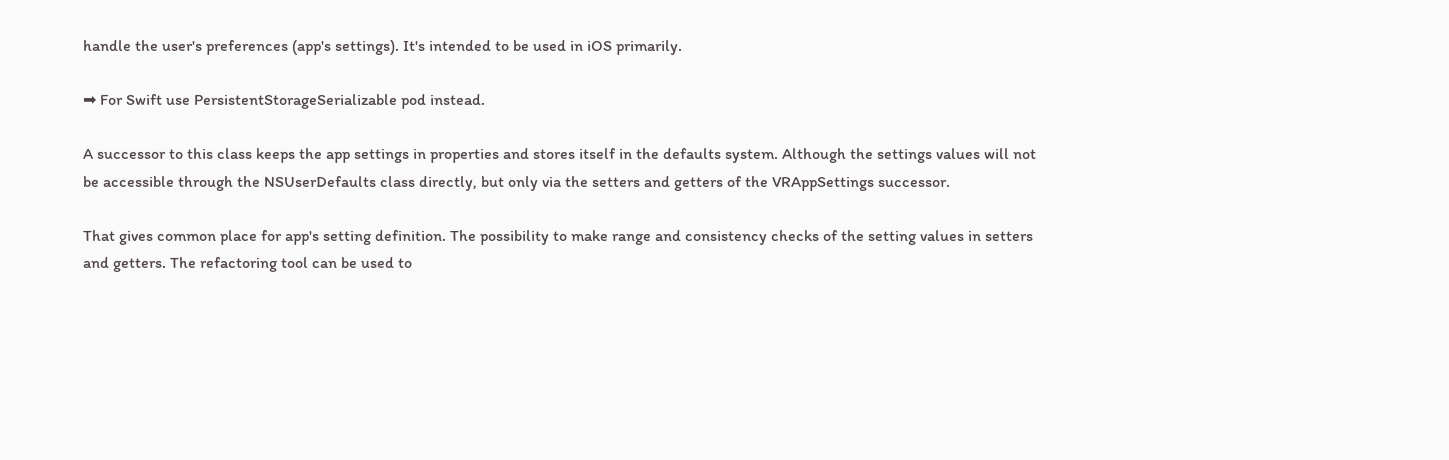handle the user's preferences (app's settings). It's intended to be used in iOS primarily.

➡ For Swift use PersistentStorageSerializable pod instead.

A successor to this class keeps the app settings in properties and stores itself in the defaults system. Although the settings values will not be accessible through the NSUserDefaults class directly, but only via the setters and getters of the VRAppSettings successor.

That gives common place for app's setting definition. The possibility to make range and consistency checks of the setting values in setters and getters. The refactoring tool can be used to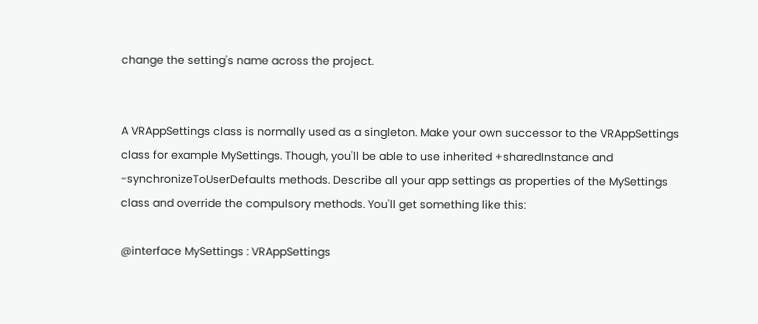change the setting's name across the project.


A VRAppSettings class is normally used as a singleton. Make your own successor to the VRAppSettings class for example MySettings. Though, you'll be able to use inherited +sharedInstance and -synchronizeToUserDefaults methods. Describe all your app settings as properties of the MySettings class and override the compulsory methods. You'll get something like this:

@interface MySettings : VRAppSettings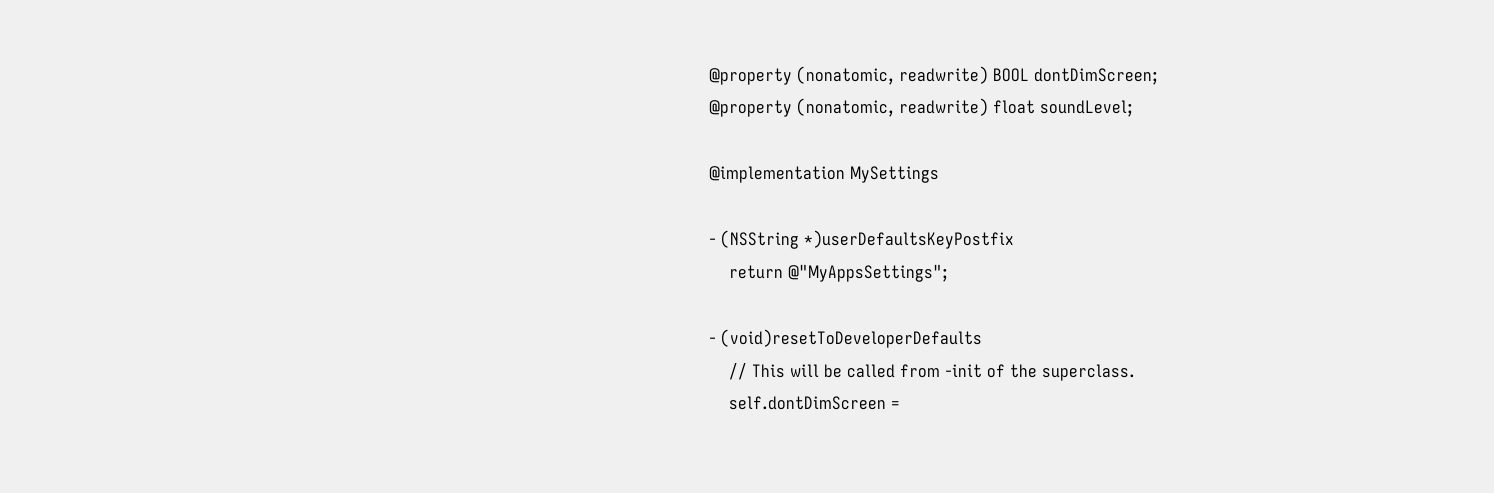@property (nonatomic, readwrite) BOOL dontDimScreen;
@property (nonatomic, readwrite) float soundLevel;

@implementation MySettings

- (NSString *)userDefaultsKeyPostfix
    return @"MyAppsSettings";

- (void)resetToDeveloperDefaults
    // This will be called from -init of the superclass.
    self.dontDimScreen =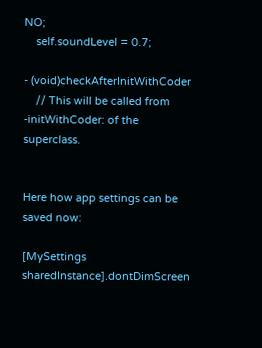NO;
    self.soundLevel = 0.7;

- (void)checkAfterInitWithCoder
    // This will be called from -initWithCoder: of the superclass.


Here how app settings can be saved now:

[MySettings sharedInstance].dontDimScreen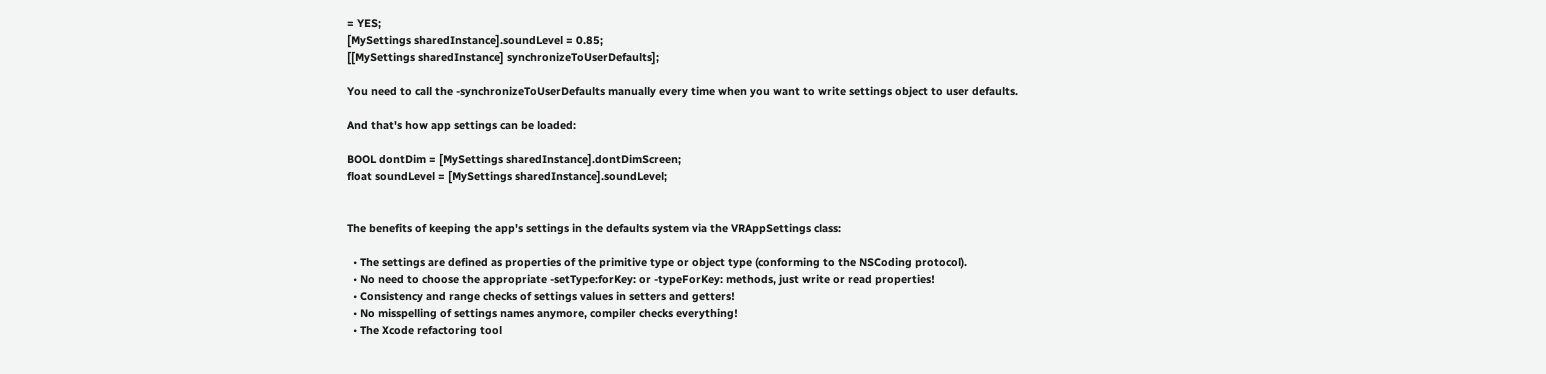= YES;
[MySettings sharedInstance].soundLevel = 0.85;
[[MySettings sharedInstance] synchronizeToUserDefaults];

You need to call the -synchronizeToUserDefaults manually every time when you want to write settings object to user defaults.

And that's how app settings can be loaded:

BOOL dontDim = [MySettings sharedInstance].dontDimScreen;
float soundLevel = [MySettings sharedInstance].soundLevel;


The benefits of keeping the app's settings in the defaults system via the VRAppSettings class:

  • The settings are defined as properties of the primitive type or object type (conforming to the NSCoding protocol).
  • No need to choose the appropriate -setType:forKey: or -typeForKey: methods, just write or read properties!
  • Consistency and range checks of settings values in setters and getters!
  • No misspelling of settings names anymore, compiler checks everything!
  • The Xcode refactoring tool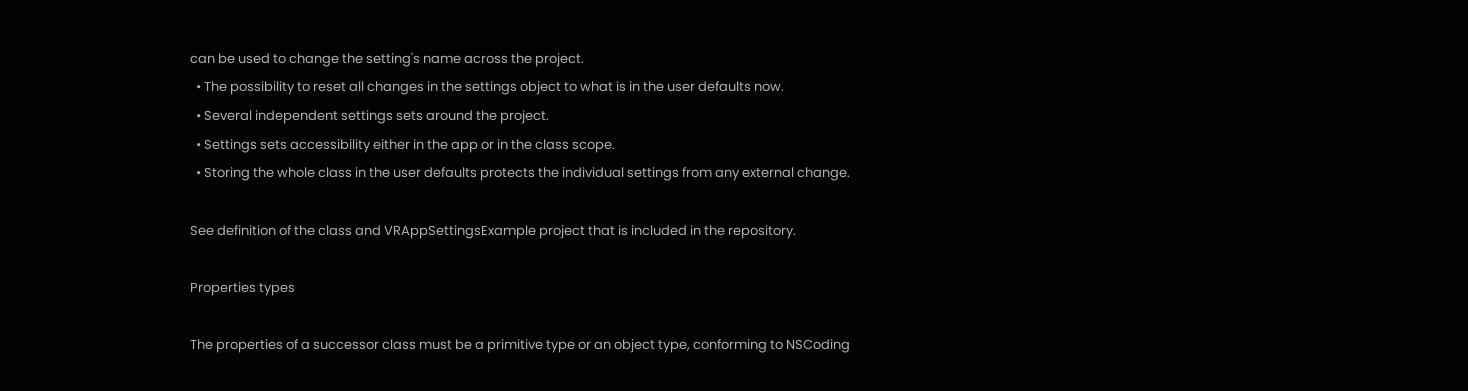can be used to change the setting's name across the project.
  • The possibility to reset all changes in the settings object to what is in the user defaults now.
  • Several independent settings sets around the project.
  • Settings sets accessibility either in the app or in the class scope.
  • Storing the whole class in the user defaults protects the individual settings from any external change.

See definition of the class and VRAppSettingsExample project that is included in the repository.

Properties types

The properties of a successor class must be a primitive type or an object type, conforming to NSCoding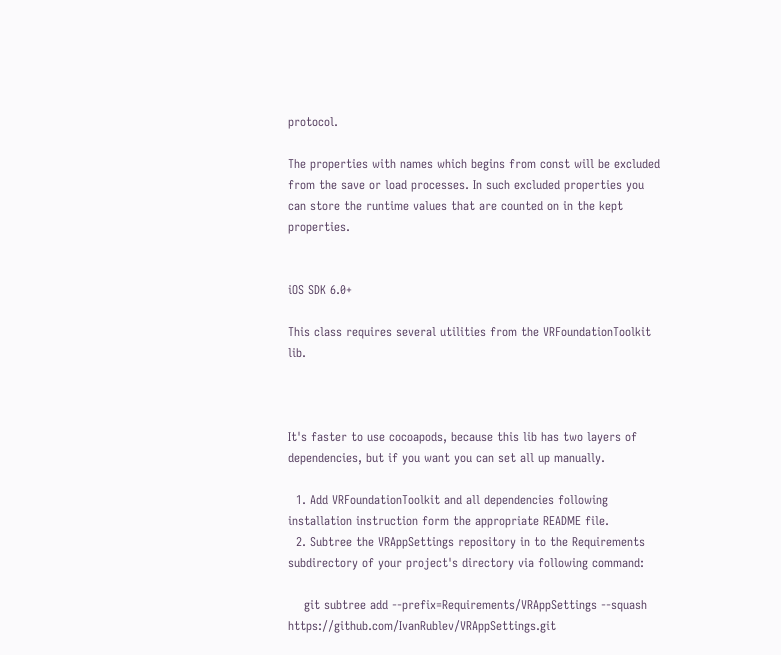protocol.

The properties with names which begins from const will be excluded from the save or load processes. In such excluded properties you can store the runtime values that are counted on in the kept properties.


iOS SDK 6.0+

This class requires several utilities from the VRFoundationToolkit lib.



It's faster to use cocoapods, because this lib has two layers of dependencies, but if you want you can set all up manually.

  1. Add VRFoundationToolkit and all dependencies following installation instruction form the appropriate README file.
  2. Subtree the VRAppSettings repository in to the Requirements subdirectory of your project's directory via following command:

    git subtree add --prefix=Requirements/VRAppSettings --squash https://github.com/IvanRublev/VRAppSettings.git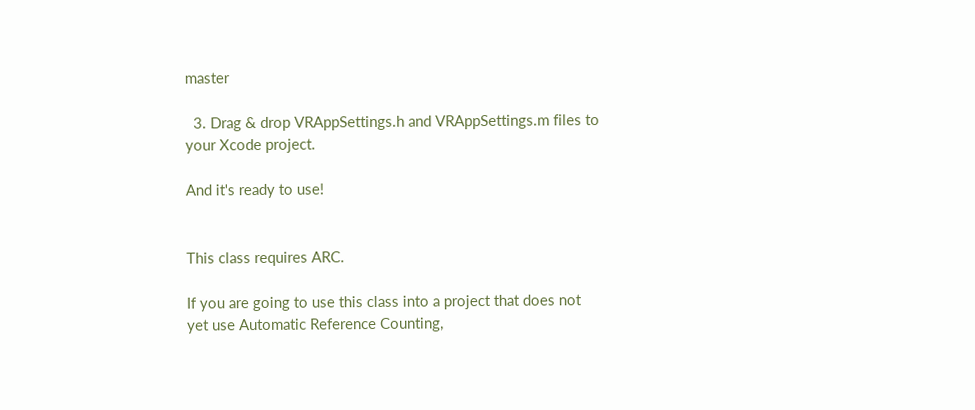master

  3. Drag & drop VRAppSettings.h and VRAppSettings.m files to your Xcode project.

And it's ready to use!


This class requires ARC.

If you are going to use this class into a project that does not yet use Automatic Reference Counting,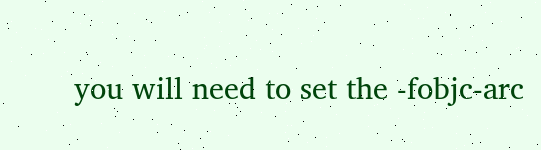you will need to set the -fobjc-arc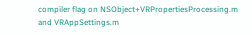compiler flag on NSObject+VRPropertiesProcessing.m and VRAppSettings.m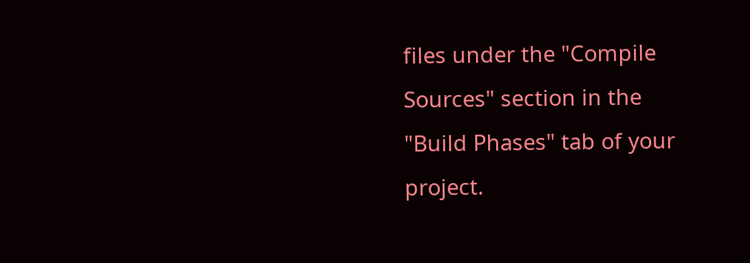files under the "Compile Sources" section in the "Build Phases" tab of your project.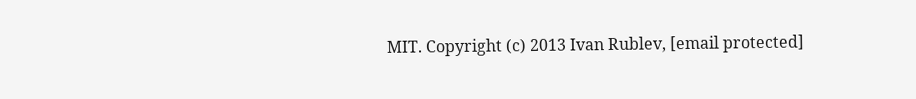MIT. Copyright (c) 2013 Ivan Rublev, [email protected]